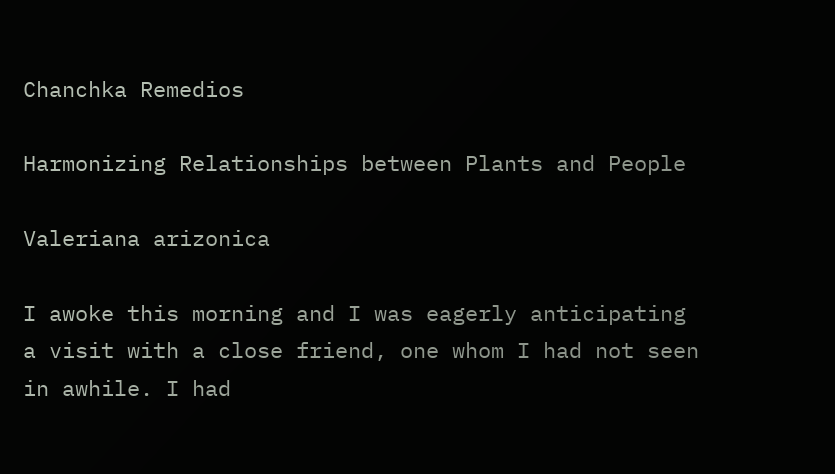Chanchka Remedios

Harmonizing Relationships between Plants and People

Valeriana arizonica

I awoke this morning and I was eagerly anticipating a visit with a close friend, one whom I had not seen in awhile. I had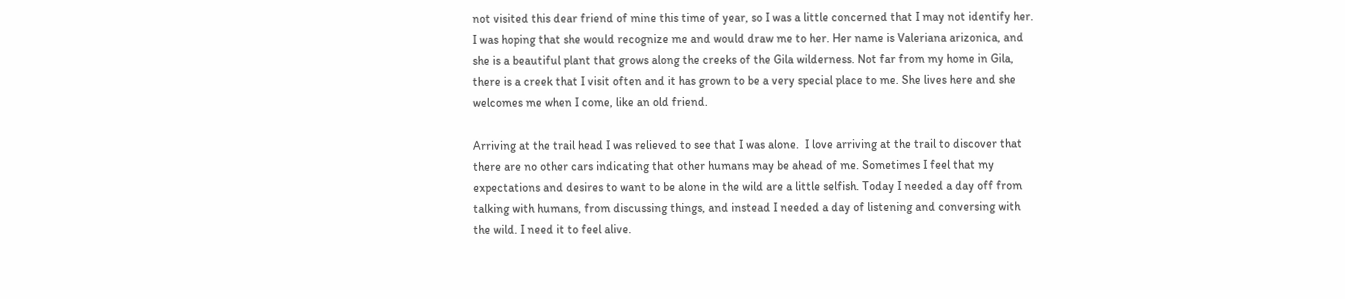not visited this dear friend of mine this time of year, so I was a little concerned that I may not identify her. I was hoping that she would recognize me and would draw me to her. Her name is Valeriana arizonica, and she is a beautiful plant that grows along the creeks of the Gila wilderness. Not far from my home in Gila, there is a creek that I visit often and it has grown to be a very special place to me. She lives here and she welcomes me when I come, like an old friend.

Arriving at the trail head I was relieved to see that I was alone.  I love arriving at the trail to discover that there are no other cars indicating that other humans may be ahead of me. Sometimes I feel that my expectations and desires to want to be alone in the wild are a little selfish. Today I needed a day off from talking with humans, from discussing things, and instead I needed a day of listening and conversing with the wild. I need it to feel alive.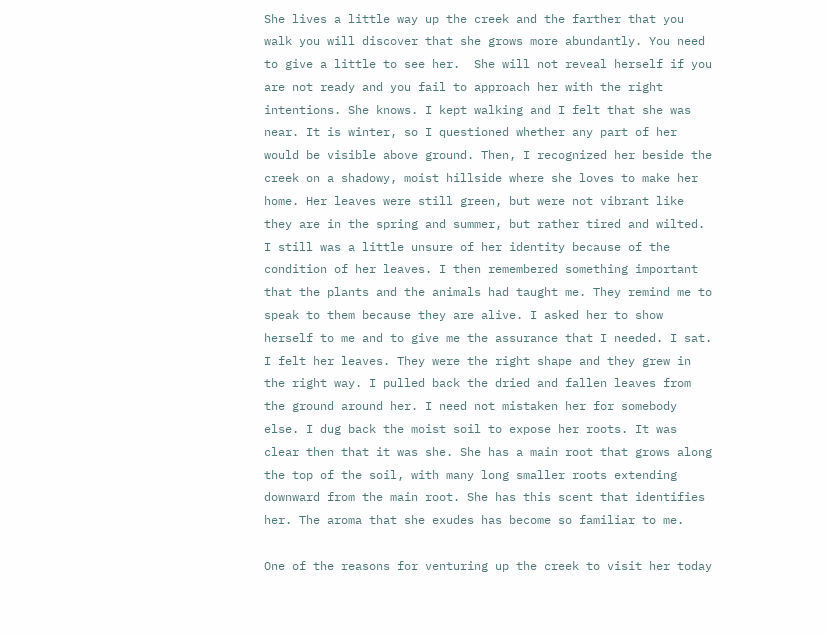She lives a little way up the creek and the farther that you walk you will discover that she grows more abundantly. You need to give a little to see her.  She will not reveal herself if you are not ready and you fail to approach her with the right intentions. She knows. I kept walking and I felt that she was near. It is winter, so I questioned whether any part of her would be visible above ground. Then, I recognized her beside the creek on a shadowy, moist hillside where she loves to make her home. Her leaves were still green, but were not vibrant like they are in the spring and summer, but rather tired and wilted. I still was a little unsure of her identity because of the condition of her leaves. I then remembered something important that the plants and the animals had taught me. They remind me to speak to them because they are alive. I asked her to show herself to me and to give me the assurance that I needed. I sat. I felt her leaves. They were the right shape and they grew in the right way. I pulled back the dried and fallen leaves from the ground around her. I need not mistaken her for somebody else. I dug back the moist soil to expose her roots. It was clear then that it was she. She has a main root that grows along the top of the soil, with many long smaller roots extending downward from the main root. She has this scent that identifies her. The aroma that she exudes has become so familiar to me.

One of the reasons for venturing up the creek to visit her today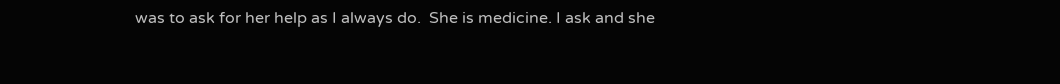was to ask for her help as I always do.  She is medicine. I ask and she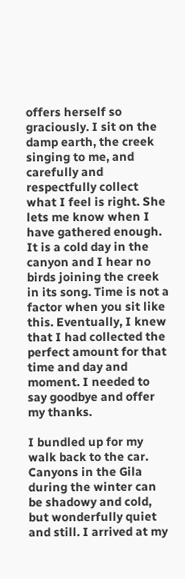offers herself so graciously. I sit on the damp earth, the creek singing to me, and carefully and respectfully collect what I feel is right. She lets me know when I have gathered enough. It is a cold day in the canyon and I hear no birds joining the creek in its song. Time is not a factor when you sit like this. Eventually, I knew that I had collected the perfect amount for that time and day and moment. I needed to say goodbye and offer my thanks.

I bundled up for my walk back to the car. Canyons in the Gila during the winter can be shadowy and cold, but wonderfully quiet and still. I arrived at my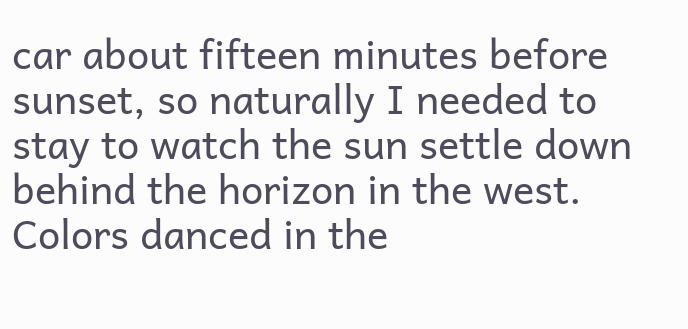car about fifteen minutes before sunset, so naturally I needed to stay to watch the sun settle down behind the horizon in the west. Colors danced in the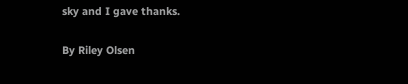sky and I gave thanks.

By Riley Olsen